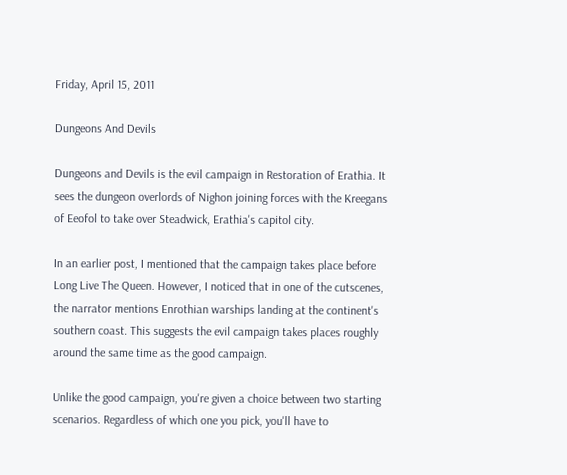Friday, April 15, 2011

Dungeons And Devils

Dungeons and Devils is the evil campaign in Restoration of Erathia. It sees the dungeon overlords of Nighon joining forces with the Kreegans of Eeofol to take over Steadwick, Erathia's capitol city.

In an earlier post, I mentioned that the campaign takes place before Long Live The Queen. However, I noticed that in one of the cutscenes, the narrator mentions Enrothian warships landing at the continent's southern coast. This suggests the evil campaign takes places roughly around the same time as the good campaign.

Unlike the good campaign, you're given a choice between two starting scenarios. Regardless of which one you pick, you'll have to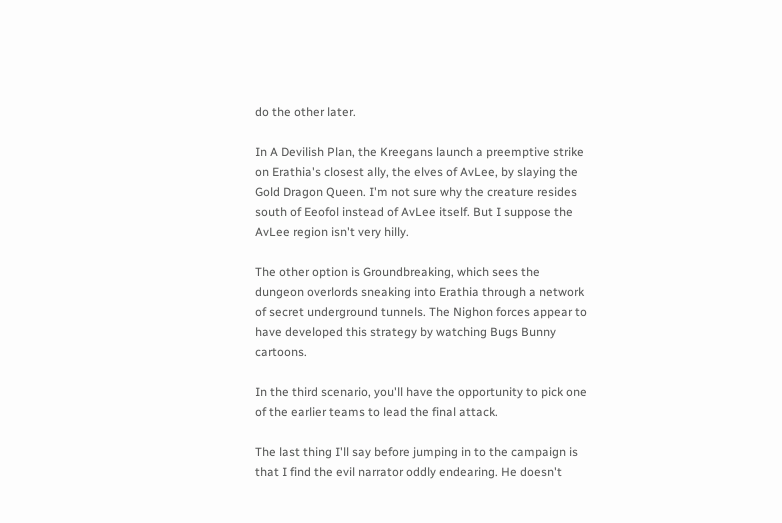do the other later.

In A Devilish Plan, the Kreegans launch a preemptive strike on Erathia's closest ally, the elves of AvLee, by slaying the Gold Dragon Queen. I'm not sure why the creature resides south of Eeofol instead of AvLee itself. But I suppose the AvLee region isn't very hilly.

The other option is Groundbreaking, which sees the dungeon overlords sneaking into Erathia through a network of secret underground tunnels. The Nighon forces appear to have developed this strategy by watching Bugs Bunny cartoons.

In the third scenario, you'll have the opportunity to pick one of the earlier teams to lead the final attack.

The last thing I'll say before jumping in to the campaign is that I find the evil narrator oddly endearing. He doesn't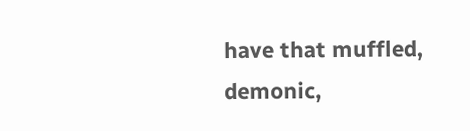have that muffled, demonic,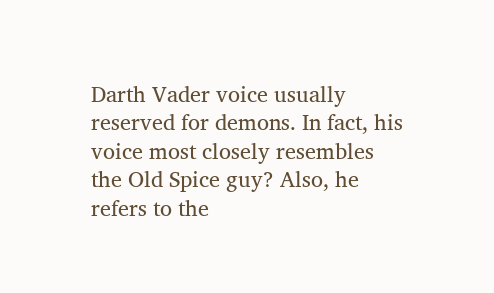Darth Vader voice usually reserved for demons. In fact, his voice most closely resembles the Old Spice guy? Also, he refers to the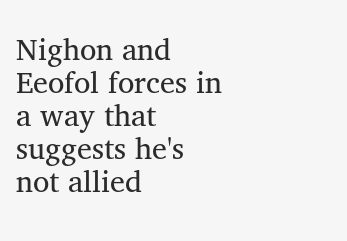Nighon and Eeofol forces in a way that suggests he's not allied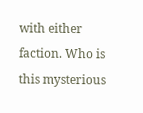with either faction. Who is this mysterious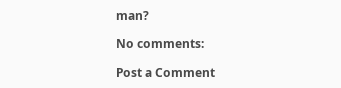man?

No comments:

Post a Comment